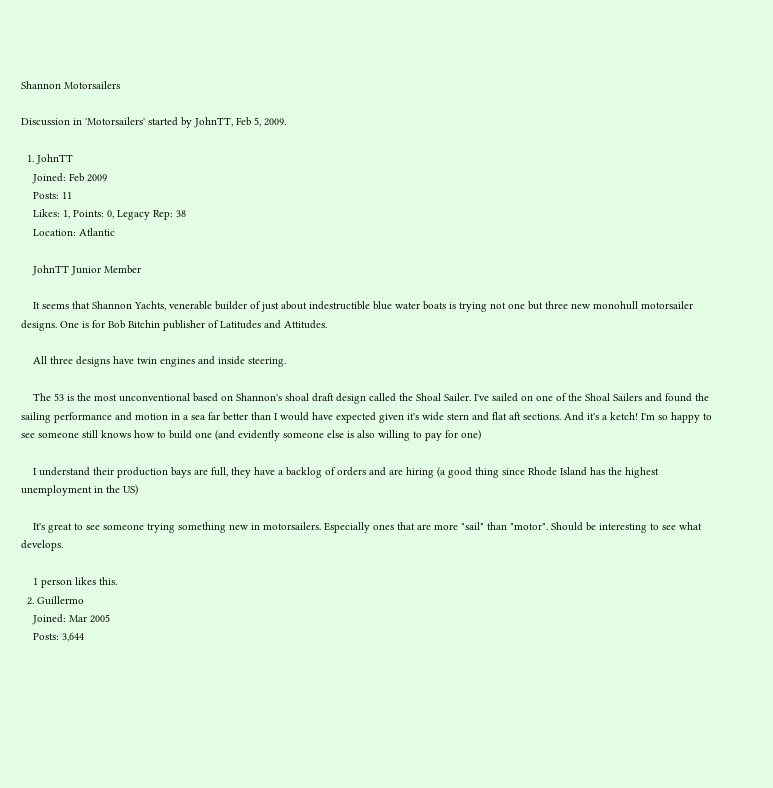Shannon Motorsailers

Discussion in 'Motorsailers' started by JohnTT, Feb 5, 2009.

  1. JohnTT
    Joined: Feb 2009
    Posts: 11
    Likes: 1, Points: 0, Legacy Rep: 38
    Location: Atlantic

    JohnTT Junior Member

    It seems that Shannon Yachts, venerable builder of just about indestructible blue water boats is trying not one but three new monohull motorsailer designs. One is for Bob Bitchin publisher of Latitudes and Attitudes.

    All three designs have twin engines and inside steering.

    The 53 is the most unconventional based on Shannon's shoal draft design called the Shoal Sailer. I've sailed on one of the Shoal Sailers and found the sailing performance and motion in a sea far better than I would have expected given it's wide stern and flat aft sections. And it's a ketch! I'm so happy to see someone still knows how to build one (and evidently someone else is also willing to pay for one)

    I understand their production bays are full, they have a backlog of orders and are hiring (a good thing since Rhode Island has the highest unemployment in the US)

    It's great to see someone trying something new in motorsailers. Especially ones that are more "sail" than "motor". Should be interesting to see what develops.

    1 person likes this.
  2. Guillermo
    Joined: Mar 2005
    Posts: 3,644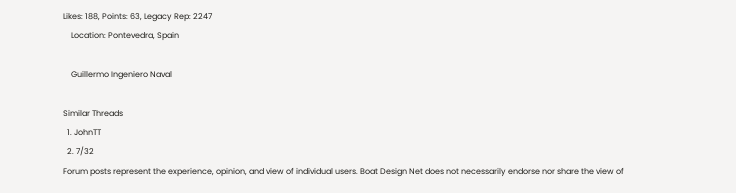Likes: 188, Points: 63, Legacy Rep: 2247
    Location: Pontevedra, Spain

    Guillermo Ingeniero Naval

Similar Threads
  1. JohnTT
  2. 7/32
Forum posts represent the experience, opinion, and view of individual users. Boat Design Net does not necessarily endorse nor share the view of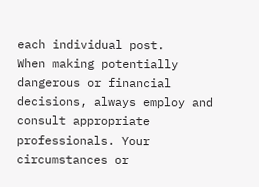each individual post.
When making potentially dangerous or financial decisions, always employ and consult appropriate professionals. Your circumstances or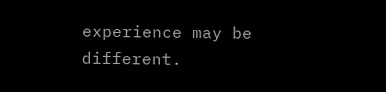experience may be different.